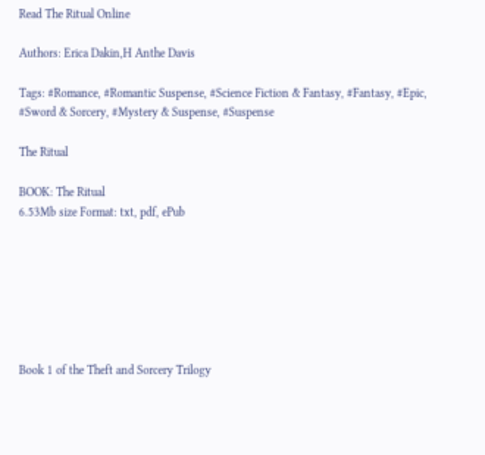Read The Ritual Online

Authors: Erica Dakin,H Anthe Davis

Tags: #Romance, #Romantic Suspense, #Science Fiction & Fantasy, #Fantasy, #Epic, #Sword & Sorcery, #Mystery & Suspense, #Suspense

The Ritual

BOOK: The Ritual
6.53Mb size Format: txt, pdf, ePub







Book 1 of the Theft and Sorcery Trilogy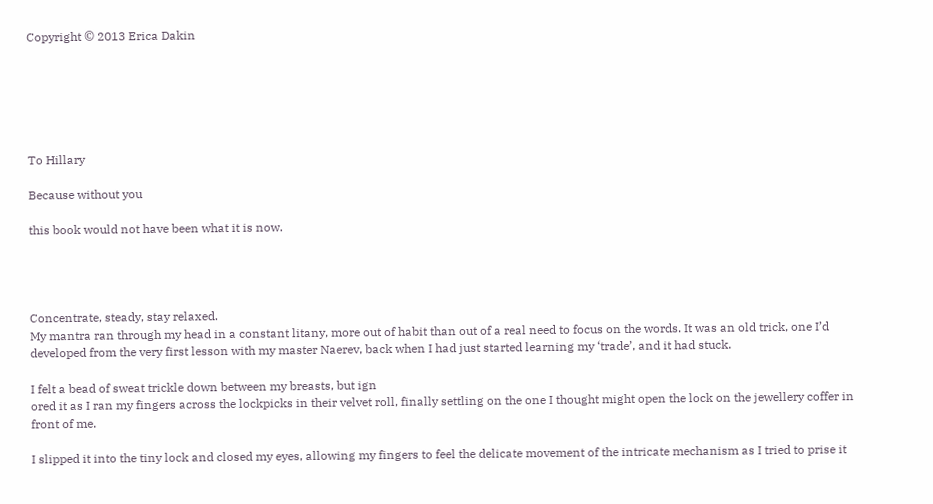Copyright © 2013 Erica Dakin






To Hillary

Because without you

this book would not have been what it is now.




Concentrate, steady, stay relaxed.
My mantra ran through my head in a constant litany, more out of habit than out of a real need to focus on the words. It was an old trick, one I’d developed from the very first lesson with my master Naerev, back when I had just started learning my ‘trade’, and it had stuck.

I felt a bead of sweat trickle down between my breasts, but ign
ored it as I ran my fingers across the lockpicks in their velvet roll, finally settling on the one I thought might open the lock on the jewellery coffer in front of me.

I slipped it into the tiny lock and closed my eyes, allowing my fingers to feel the delicate movement of the intricate mechanism as I tried to prise it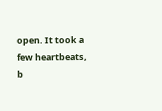open. It took a few heartbeats, b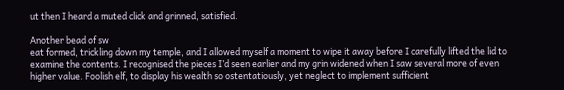ut then I heard a muted click and grinned, satisfied.

Another bead of sw
eat formed, trickling down my temple, and I allowed myself a moment to wipe it away before I carefully lifted the lid to examine the contents. I recognised the pieces I’d seen earlier and my grin widened when I saw several more of even higher value. Foolish elf, to display his wealth so ostentatiously, yet neglect to implement sufficient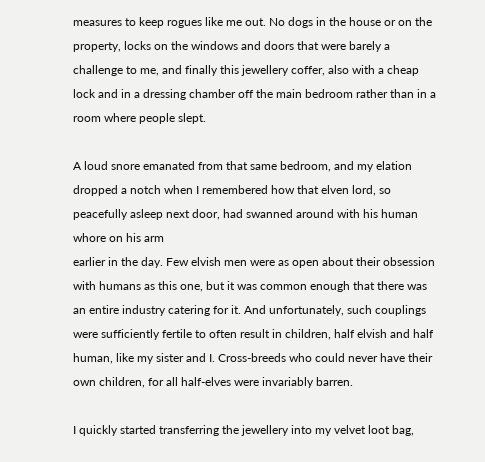measures to keep rogues like me out. No dogs in the house or on the property, locks on the windows and doors that were barely a challenge to me, and finally this jewellery coffer, also with a cheap lock and in a dressing chamber off the main bedroom rather than in a room where people slept.

A loud snore emanated from that same bedroom, and my elation dropped a notch when I remembered how that elven lord, so peacefully asleep next door, had swanned around with his human whore on his arm
earlier in the day. Few elvish men were as open about their obsession with humans as this one, but it was common enough that there was an entire industry catering for it. And unfortunately, such couplings were sufficiently fertile to often result in children, half elvish and half human, like my sister and I. Cross-breeds who could never have their own children, for all half-elves were invariably barren.

I quickly started transferring the jewellery into my velvet loot bag,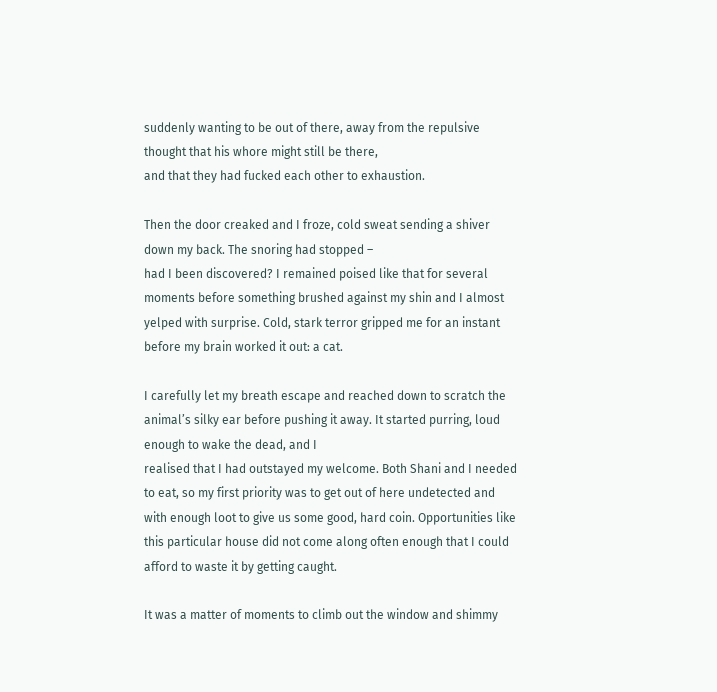suddenly wanting to be out of there, away from the repulsive thought that his whore might still be there,
and that they had fucked each other to exhaustion.

Then the door creaked and I froze, cold sweat sending a shiver down my back. The snoring had stopped –
had I been discovered? I remained poised like that for several moments before something brushed against my shin and I almost yelped with surprise. Cold, stark terror gripped me for an instant before my brain worked it out: a cat.

I carefully let my breath escape and reached down to scratch the animal’s silky ear before pushing it away. It started purring, loud enough to wake the dead, and I
realised that I had outstayed my welcome. Both Shani and I needed to eat, so my first priority was to get out of here undetected and with enough loot to give us some good, hard coin. Opportunities like this particular house did not come along often enough that I could afford to waste it by getting caught.

It was a matter of moments to climb out the window and shimmy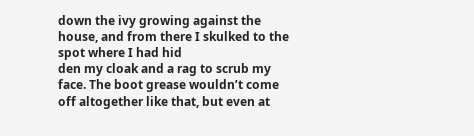down the ivy growing against the house, and from there I skulked to the spot where I had hid
den my cloak and a rag to scrub my face. The boot grease wouldn’t come off altogether like that, but even at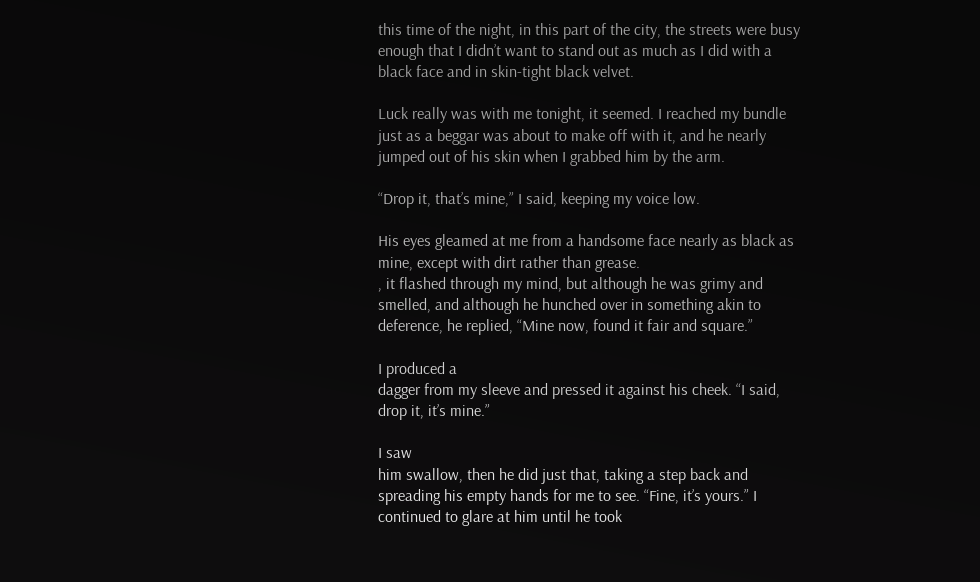this time of the night, in this part of the city, the streets were busy enough that I didn’t want to stand out as much as I did with a black face and in skin-tight black velvet.

Luck really was with me tonight, it seemed. I reached my bundle just as a beggar was about to make off with it, and he nearly jumped out of his skin when I grabbed him by the arm.

“Drop it, that’s mine,” I said, keeping my voice low.

His eyes gleamed at me from a handsome face nearly as black as mine, except with dirt rather than grease.
, it flashed through my mind, but although he was grimy and smelled, and although he hunched over in something akin to deference, he replied, “Mine now, found it fair and square.”

I produced a
dagger from my sleeve and pressed it against his cheek. “I said, drop it, it’s mine.”

I saw
him swallow, then he did just that, taking a step back and spreading his empty hands for me to see. “Fine, it’s yours.” I continued to glare at him until he took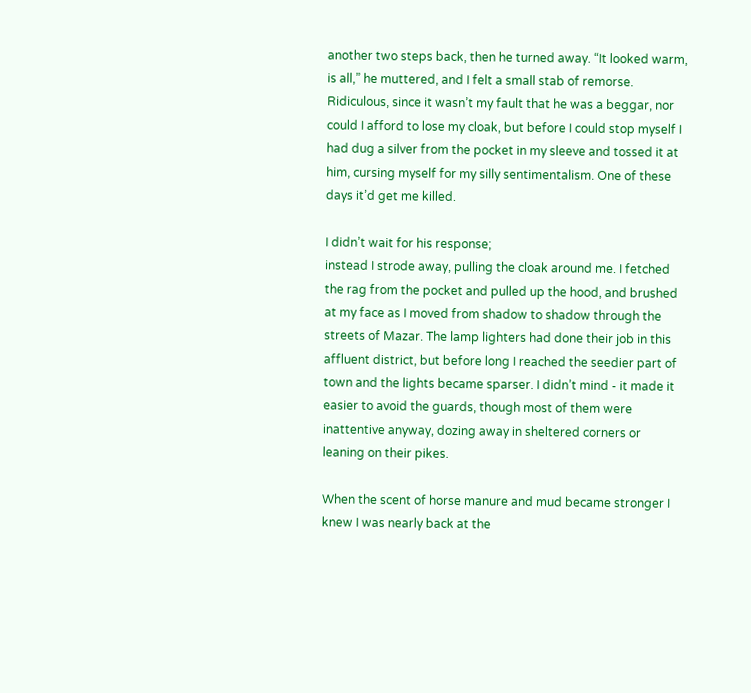another two steps back, then he turned away. “It looked warm, is all,” he muttered, and I felt a small stab of remorse. Ridiculous, since it wasn’t my fault that he was a beggar, nor could I afford to lose my cloak, but before I could stop myself I had dug a silver from the pocket in my sleeve and tossed it at him, cursing myself for my silly sentimentalism. One of these days it’d get me killed.

I didn’t wait for his response;
instead I strode away, pulling the cloak around me. I fetched the rag from the pocket and pulled up the hood, and brushed at my face as I moved from shadow to shadow through the streets of Mazar. The lamp lighters had done their job in this affluent district, but before long I reached the seedier part of town and the lights became sparser. I didn’t mind - it made it easier to avoid the guards, though most of them were inattentive anyway, dozing away in sheltered corners or leaning on their pikes.

When the scent of horse manure and mud became stronger I knew I was nearly back at the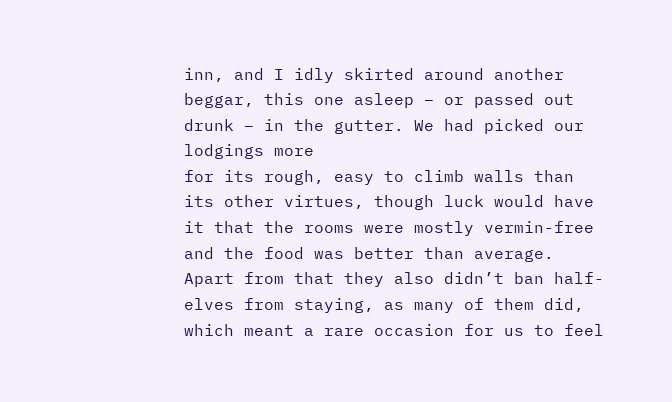inn, and I idly skirted around another beggar, this one asleep – or passed out drunk – in the gutter. We had picked our lodgings more
for its rough, easy to climb walls than its other virtues, though luck would have it that the rooms were mostly vermin-free and the food was better than average. Apart from that they also didn’t ban half-elves from staying, as many of them did, which meant a rare occasion for us to feel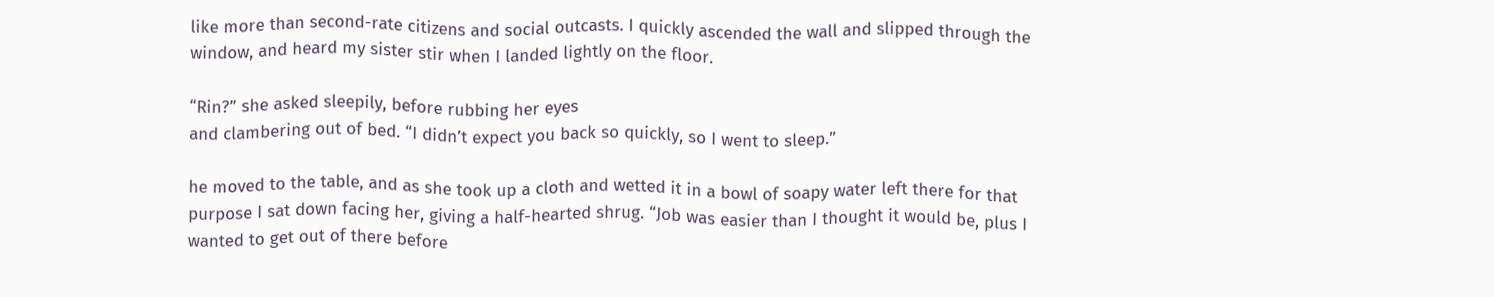like more than second-rate citizens and social outcasts. I quickly ascended the wall and slipped through the window, and heard my sister stir when I landed lightly on the floor.

“Rin?” she asked sleepily, before rubbing her eyes
and clambering out of bed. “I didn’t expect you back so quickly, so I went to sleep.”

he moved to the table, and as she took up a cloth and wetted it in a bowl of soapy water left there for that purpose I sat down facing her, giving a half-hearted shrug. “Job was easier than I thought it would be, plus I wanted to get out of there before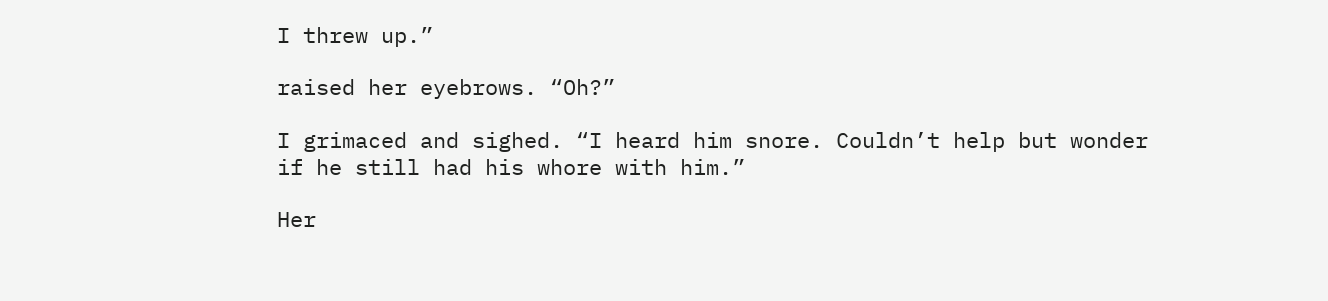I threw up.”

raised her eyebrows. “Oh?”

I grimaced and sighed. “I heard him snore. Couldn’t help but wonder if he still had his whore with him.”

Her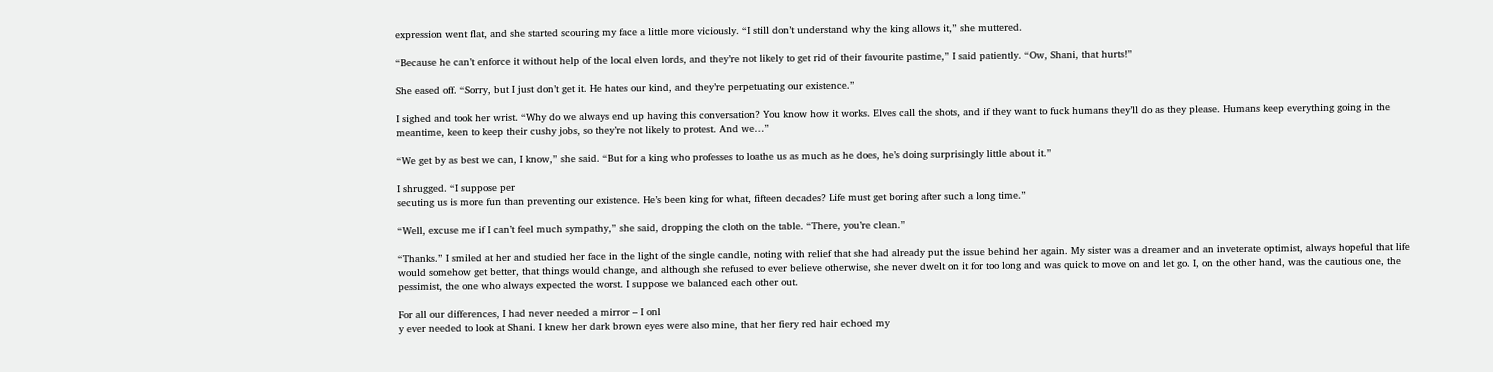expression went flat, and she started scouring my face a little more viciously. “I still don’t understand why the king allows it,” she muttered.

“Because he can’t enforce it without help of the local elven lords, and they’re not likely to get rid of their favourite pastime,” I said patiently. “Ow, Shani, that hurts!”

She eased off. “Sorry, but I just don’t get it. He hates our kind, and they’re perpetuating our existence.”

I sighed and took her wrist. “Why do we always end up having this conversation? You know how it works. Elves call the shots, and if they want to fuck humans they’ll do as they please. Humans keep everything going in the meantime, keen to keep their cushy jobs, so they’re not likely to protest. And we…”

“We get by as best we can, I know,” she said. “But for a king who professes to loathe us as much as he does, he’s doing surprisingly little about it.”

I shrugged. “I suppose per
secuting us is more fun than preventing our existence. He’s been king for what, fifteen decades? Life must get boring after such a long time.”

“Well, excuse me if I can’t feel much sympathy,” she said, dropping the cloth on the table. “There, you’re clean.”

“Thanks.” I smiled at her and studied her face in the light of the single candle, noting with relief that she had already put the issue behind her again. My sister was a dreamer and an inveterate optimist, always hopeful that life would somehow get better, that things would change, and although she refused to ever believe otherwise, she never dwelt on it for too long and was quick to move on and let go. I, on the other hand, was the cautious one, the pessimist, the one who always expected the worst. I suppose we balanced each other out.

For all our differences, I had never needed a mirror – I onl
y ever needed to look at Shani. I knew her dark brown eyes were also mine, that her fiery red hair echoed my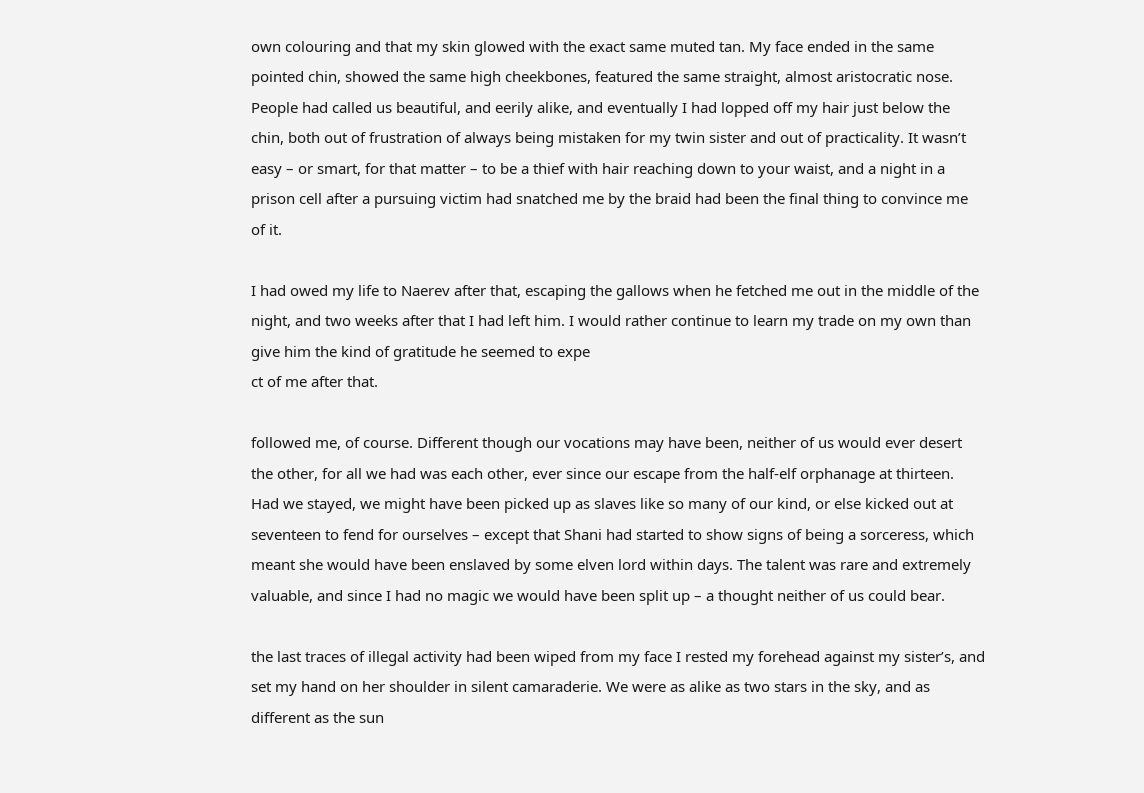own colouring and that my skin glowed with the exact same muted tan. My face ended in the same pointed chin, showed the same high cheekbones, featured the same straight, almost aristocratic nose. People had called us beautiful, and eerily alike, and eventually I had lopped off my hair just below the chin, both out of frustration of always being mistaken for my twin sister and out of practicality. It wasn’t easy – or smart, for that matter – to be a thief with hair reaching down to your waist, and a night in a prison cell after a pursuing victim had snatched me by the braid had been the final thing to convince me of it.

I had owed my life to Naerev after that, escaping the gallows when he fetched me out in the middle of the night, and two weeks after that I had left him. I would rather continue to learn my trade on my own than give him the kind of gratitude he seemed to expe
ct of me after that.

followed me, of course. Different though our vocations may have been, neither of us would ever desert the other, for all we had was each other, ever since our escape from the half-elf orphanage at thirteen. Had we stayed, we might have been picked up as slaves like so many of our kind, or else kicked out at seventeen to fend for ourselves – except that Shani had started to show signs of being a sorceress, which meant she would have been enslaved by some elven lord within days. The talent was rare and extremely valuable, and since I had no magic we would have been split up – a thought neither of us could bear.

the last traces of illegal activity had been wiped from my face I rested my forehead against my sister’s, and set my hand on her shoulder in silent camaraderie. We were as alike as two stars in the sky, and as different as the sun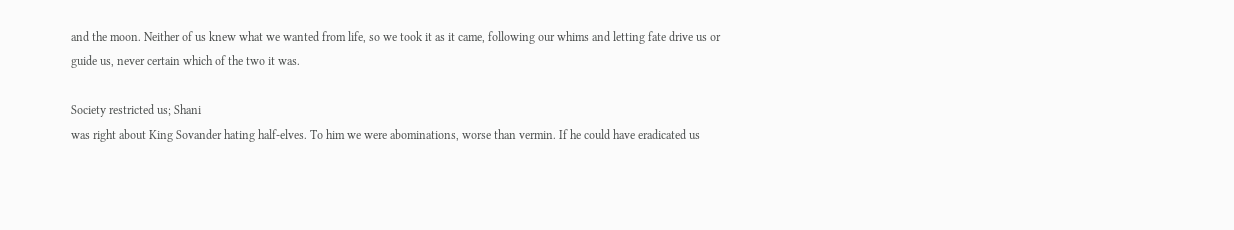and the moon. Neither of us knew what we wanted from life, so we took it as it came, following our whims and letting fate drive us or guide us, never certain which of the two it was.

Society restricted us; Shani
was right about King Sovander hating half-elves. To him we were abominations, worse than vermin. If he could have eradicated us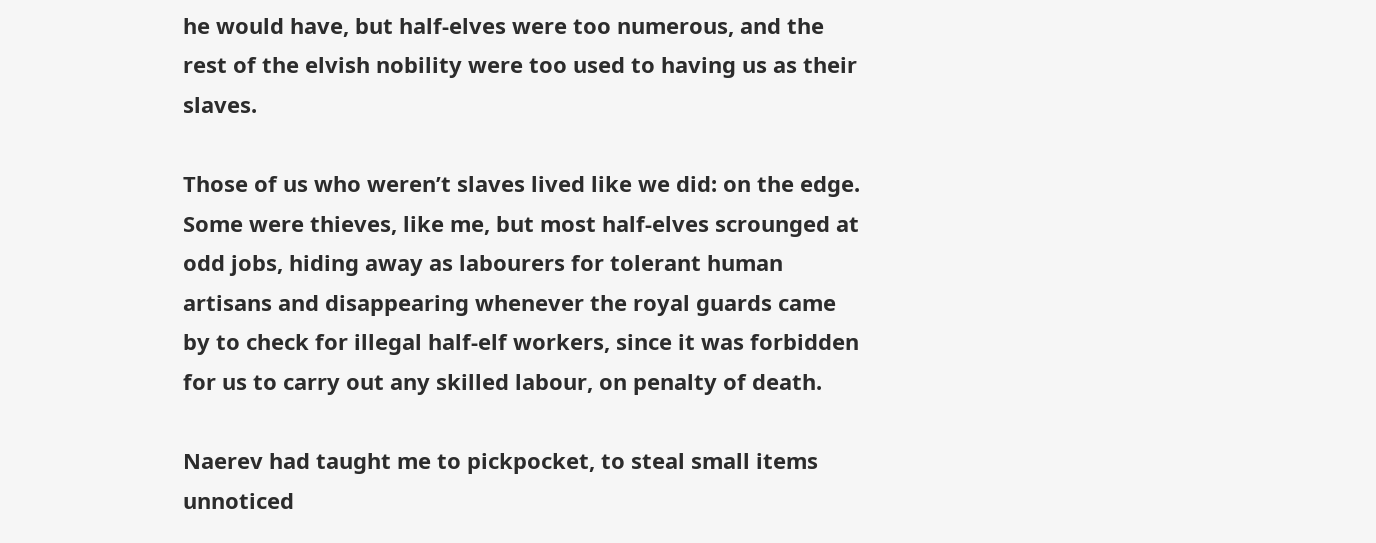he would have, but half-elves were too numerous, and the rest of the elvish nobility were too used to having us as their slaves.

Those of us who weren’t slaves lived like we did: on the edge. Some were thieves, like me, but most half-elves scrounged at
odd jobs, hiding away as labourers for tolerant human artisans and disappearing whenever the royal guards came by to check for illegal half-elf workers, since it was forbidden for us to carry out any skilled labour, on penalty of death.

Naerev had taught me to pickpocket, to steal small items unnoticed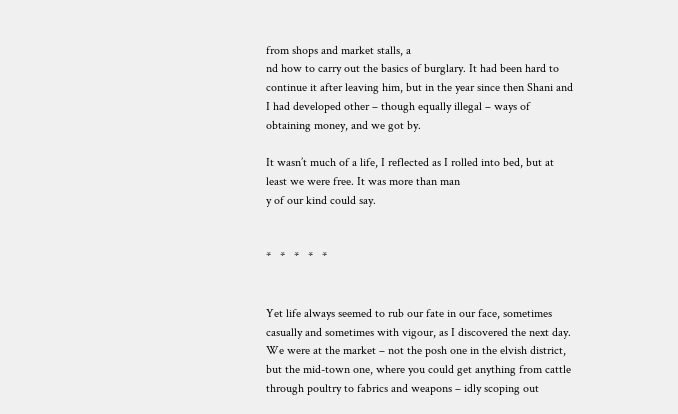from shops and market stalls, a
nd how to carry out the basics of burglary. It had been hard to continue it after leaving him, but in the year since then Shani and I had developed other – though equally illegal – ways of obtaining money, and we got by.

It wasn’t much of a life, I reflected as I rolled into bed, but at least we were free. It was more than man
y of our kind could say.


*   *   *   *   *


Yet life always seemed to rub our fate in our face, sometimes casually and sometimes with vigour, as I discovered the next day. We were at the market – not the posh one in the elvish district, but the mid-town one, where you could get anything from cattle through poultry to fabrics and weapons – idly scoping out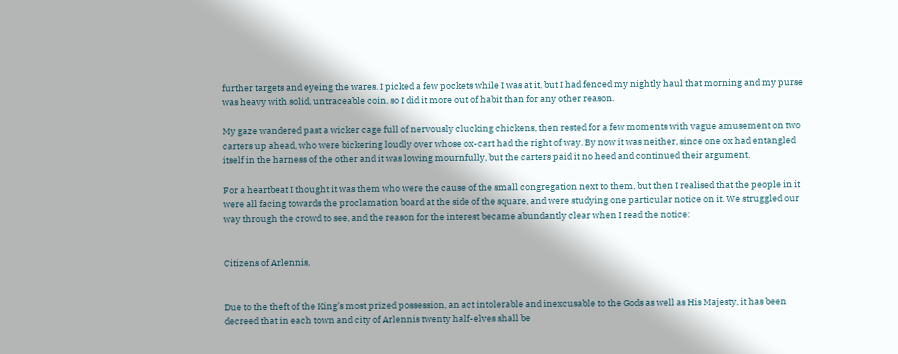further targets and eyeing the wares. I picked a few pockets while I was at it, but I had fenced my nightly haul that morning and my purse was heavy with solid, untraceable coin, so I did it more out of habit than for any other reason.

My gaze wandered past a wicker cage full of nervously clucking chickens, then rested for a few moments with vague amusement on two carters up ahead, who were bickering loudly over whose ox-cart had the right of way. By now it was neither, since one ox had entangled itself in the harness of the other and it was lowing mournfully, but the carters paid it no heed and continued their argument.

For a heartbeat I thought it was them who were the cause of the small congregation next to them, but then I realised that the people in it were all facing towards the proclamation board at the side of the square, and were studying one particular notice on it. We struggled our way through the crowd to see, and the reason for the interest became abundantly clear when I read the notice:


Citizens of Arlennis,


Due to the theft of the King’s most prized possession, an act intolerable and inexcusable to the Gods as well as His Majesty, it has been decreed that in each town and city of Arlennis twenty half-elves shall be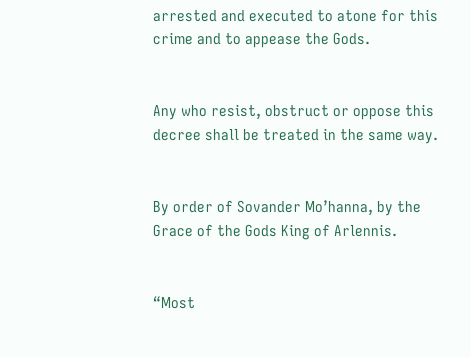arrested and executed to atone for this crime and to appease the Gods.


Any who resist, obstruct or oppose this decree shall be treated in the same way.


By order of Sovander Mo’hanna, by the Grace of the Gods King of Arlennis.


“Most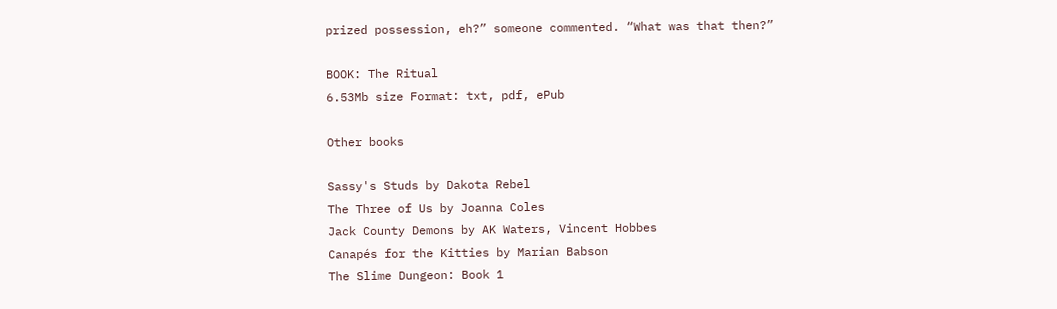prized possession, eh?” someone commented. “What was that then?”

BOOK: The Ritual
6.53Mb size Format: txt, pdf, ePub

Other books

Sassy's Studs by Dakota Rebel
The Three of Us by Joanna Coles
Jack County Demons by AK Waters, Vincent Hobbes
Canapés for the Kitties by Marian Babson
The Slime Dungeon: Book 1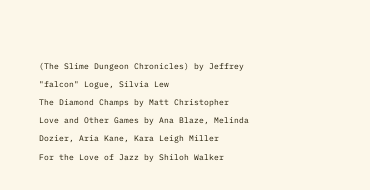(The Slime Dungeon Chronicles) by Jeffrey "falcon" Logue, Silvia Lew
The Diamond Champs by Matt Christopher
Love and Other Games by Ana Blaze, Melinda Dozier, Aria Kane, Kara Leigh Miller
For the Love of Jazz by Shiloh Walker